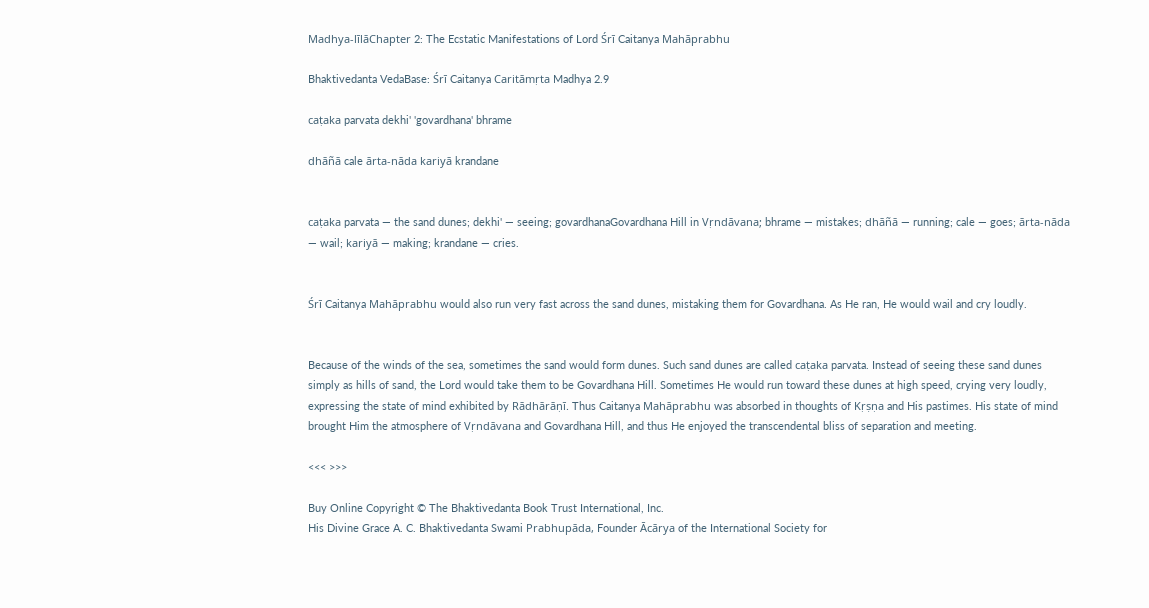Madhya-līlāChapter 2: The Ecstatic Manifestations of Lord Śrī Caitanya Mahāprabhu

Bhaktivedanta VedaBase: Śrī Caitanya Caritāmṛta Madhya 2.9

caṭaka parvata dekhi' 'govardhana' bhrame

dhāñā cale ārta-nāda kariyā krandane


caṭaka parvata — the sand dunes; dekhi' — seeing; govardhanaGovardhana Hill in Vṛndāvana; bhrame — mistakes; dhāñā — running; cale — goes; ārta-nāda — wail; kariyā — making; krandane — cries.


Śrī Caitanya Mahāprabhu would also run very fast across the sand dunes, mistaking them for Govardhana. As He ran, He would wail and cry loudly.


Because of the winds of the sea, sometimes the sand would form dunes. Such sand dunes are called caṭaka parvata. Instead of seeing these sand dunes simply as hills of sand, the Lord would take them to be Govardhana Hill. Sometimes He would run toward these dunes at high speed, crying very loudly, expressing the state of mind exhibited by Rādhārāṇī. Thus Caitanya Mahāprabhu was absorbed in thoughts of Kṛṣṇa and His pastimes. His state of mind brought Him the atmosphere of Vṛndāvana and Govardhana Hill, and thus He enjoyed the transcendental bliss of separation and meeting.

<<< >>>

Buy Online Copyright © The Bhaktivedanta Book Trust International, Inc.
His Divine Grace A. C. Bhaktivedanta Swami Prabhupāda, Founder Ācārya of the International Society for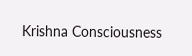Krishna Consciousness